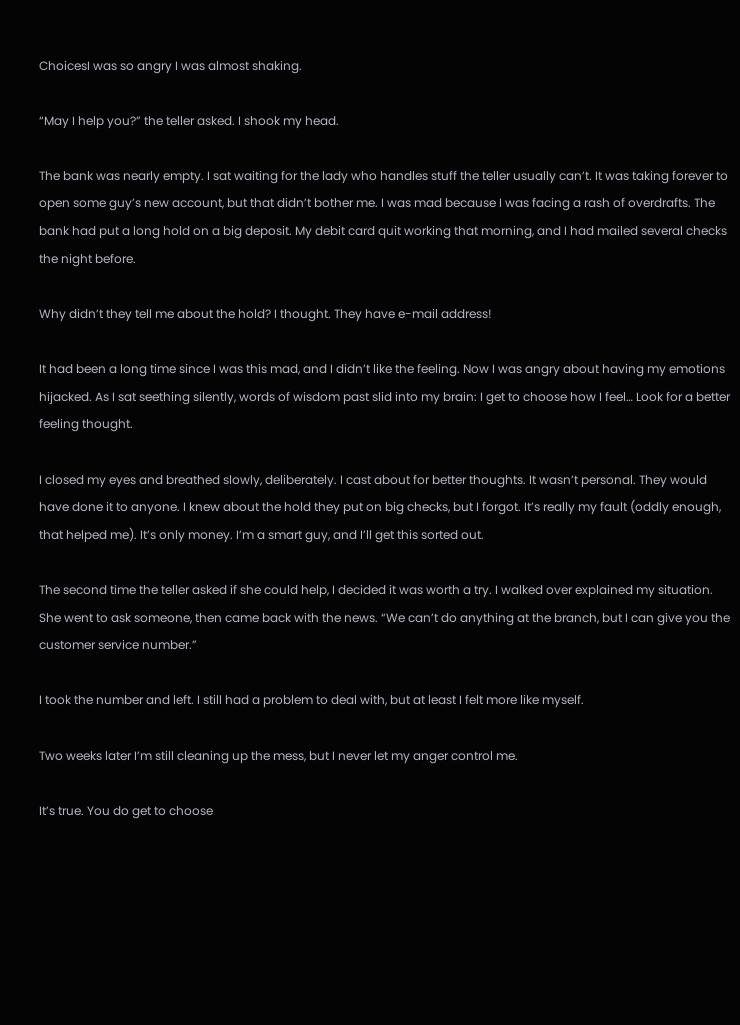ChoicesI was so angry I was almost shaking.

“May I help you?” the teller asked. I shook my head.

The bank was nearly empty. I sat waiting for the lady who handles stuff the teller usually can’t. It was taking forever to open some guy’s new account, but that didn’t bother me. I was mad because I was facing a rash of overdrafts. The bank had put a long hold on a big deposit. My debit card quit working that morning, and I had mailed several checks the night before.

Why didn’t they tell me about the hold? I thought. They have e-mail address!

It had been a long time since I was this mad, and I didn’t like the feeling. Now I was angry about having my emotions hijacked. As I sat seething silently, words of wisdom past slid into my brain: I get to choose how I feel… Look for a better feeling thought.

I closed my eyes and breathed slowly, deliberately. I cast about for better thoughts. It wasn’t personal. They would have done it to anyone. I knew about the hold they put on big checks, but I forgot. It’s really my fault (oddly enough, that helped me). It’s only money. I’m a smart guy, and I’ll get this sorted out.

The second time the teller asked if she could help, I decided it was worth a try. I walked over explained my situation. She went to ask someone, then came back with the news. “We can’t do anything at the branch, but I can give you the customer service number.”

I took the number and left. I still had a problem to deal with, but at least I felt more like myself.

Two weeks later I’m still cleaning up the mess, but I never let my anger control me.

It’s true. You do get to choose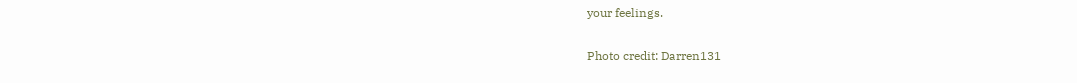your feelings.

Photo credit: Darren131